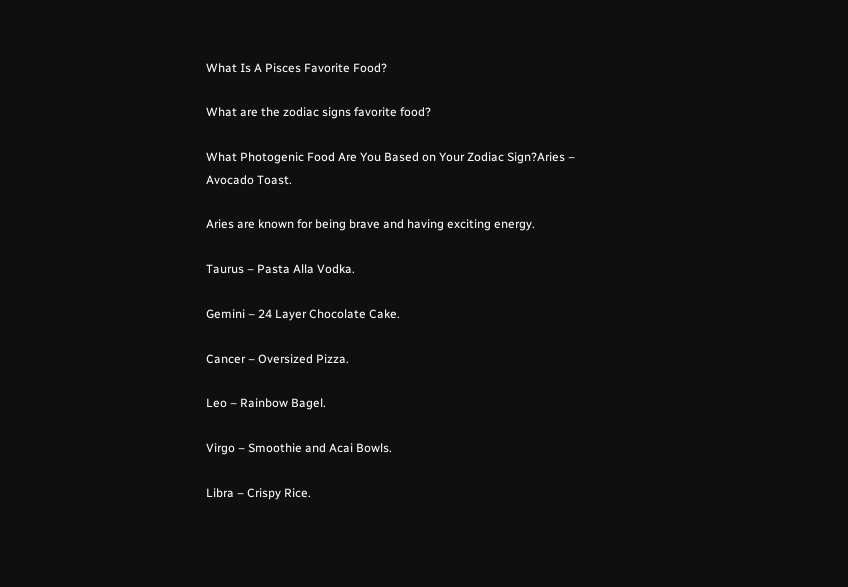What Is A Pisces Favorite Food?

What are the zodiac signs favorite food?

What Photogenic Food Are You Based on Your Zodiac Sign?Aries – Avocado Toast.

Aries are known for being brave and having exciting energy.

Taurus – Pasta Alla Vodka.

Gemini – 24 Layer Chocolate Cake.

Cancer – Oversized Pizza.

Leo – Rainbow Bagel.

Virgo – Smoothie and Acai Bowls.

Libra – Crispy Rice.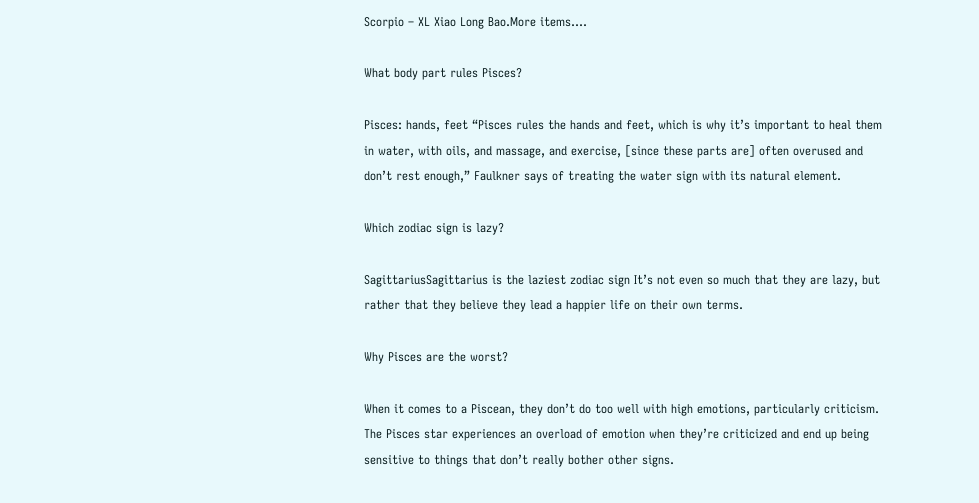Scorpio – XL Xiao Long Bao.More items….

What body part rules Pisces?

Pisces: hands, feet “Pisces rules the hands and feet, which is why it’s important to heal them in water, with oils, and massage, and exercise, [since these parts are] often overused and don’t rest enough,” Faulkner says of treating the water sign with its natural element.

Which zodiac sign is lazy?

SagittariusSagittarius is the laziest zodiac sign It’s not even so much that they are lazy, but rather that they believe they lead a happier life on their own terms.

Why Pisces are the worst?

When it comes to a Piscean, they don’t do too well with high emotions, particularly criticism. The Pisces star experiences an overload of emotion when they’re criticized and end up being sensitive to things that don’t really bother other signs.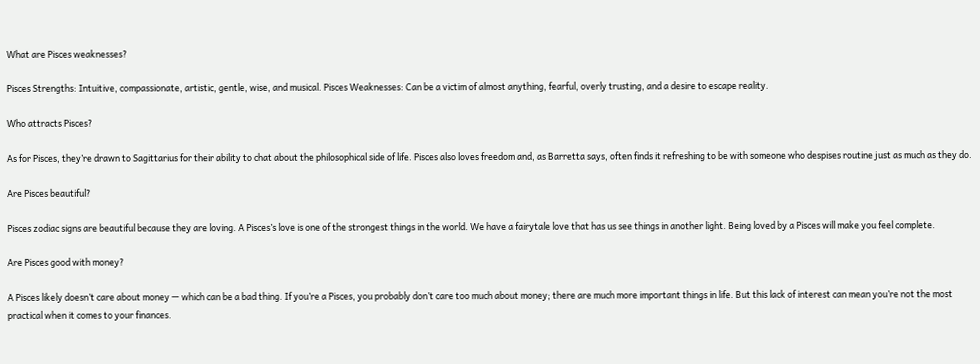What are Pisces weaknesses?

Pisces Strengths: Intuitive, compassionate, artistic, gentle, wise, and musical. Pisces Weaknesses: Can be a victim of almost anything, fearful, overly trusting, and a desire to escape reality.

Who attracts Pisces?

As for Pisces, they’re drawn to Sagittarius for their ability to chat about the philosophical side of life. Pisces also loves freedom and, as Barretta says, often finds it refreshing to be with someone who despises routine just as much as they do.

Are Pisces beautiful?

Pisces zodiac signs are beautiful because they are loving. A Pisces’s love is one of the strongest things in the world. We have a fairytale love that has us see things in another light. Being loved by a Pisces will make you feel complete.

Are Pisces good with money?

A Pisces likely doesn’t care about money — which can be a bad thing. If you’re a Pisces, you probably don’t care too much about money; there are much more important things in life. But this lack of interest can mean you’re not the most practical when it comes to your finances.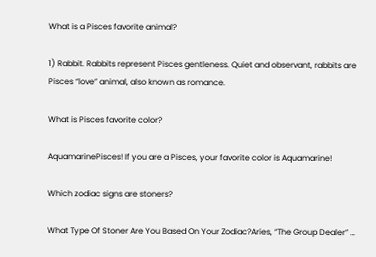What is a Pisces favorite animal?

1) Rabbit. Rabbits represent Pisces gentleness. Quiet and observant, rabbits are Pisces “love” animal, also known as romance.

What is Pisces favorite color?

AquamarinePisces! If you are a Pisces, your favorite color is Aquamarine!

Which zodiac signs are stoners?

What Type Of Stoner Are You Based On Your Zodiac?Aries, “The Group Dealer” …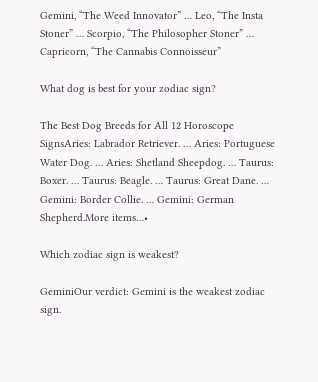Gemini, “The Weed Innovator” … Leo, “The Insta Stoner” … Scorpio, “The Philosopher Stoner” … Capricorn, “The Cannabis Connoisseur”

What dog is best for your zodiac sign?

The Best Dog Breeds for All 12 Horoscope SignsAries: Labrador Retriever. … Aries: Portuguese Water Dog. … Aries: Shetland Sheepdog. … Taurus: Boxer. … Taurus: Beagle. … Taurus: Great Dane. … Gemini: Border Collie. … Gemini: German Shepherd.More items…•

Which zodiac sign is weakest?

GeminiOur verdict: Gemini is the weakest zodiac sign.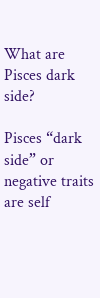What are Pisces dark side?

Pisces “dark side” or negative traits are self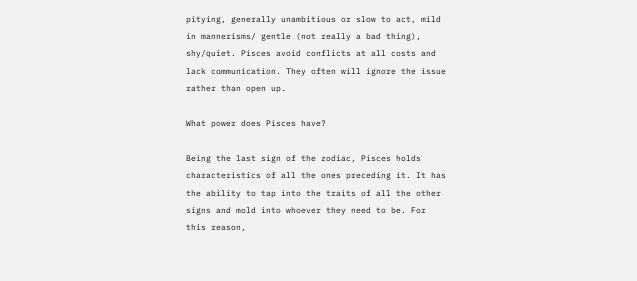pitying, generally unambitious or slow to act, mild in mannerisms/ gentle (not really a bad thing), shy/quiet. Pisces avoid conflicts at all costs and lack communication. They often will ignore the issue rather than open up.

What power does Pisces have?

Being the last sign of the zodiac, Pisces holds characteristics of all the ones preceding it. It has the ability to tap into the traits of all the other signs and mold into whoever they need to be. For this reason,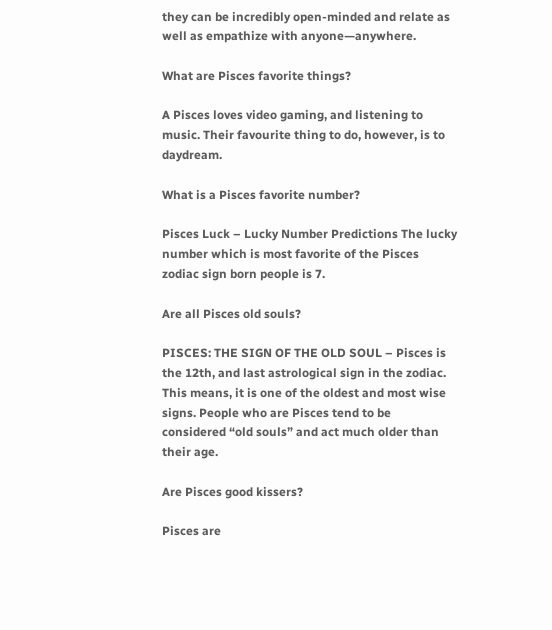they can be incredibly open-minded and relate as well as empathize with anyone—anywhere.

What are Pisces favorite things?

A Pisces loves video gaming, and listening to music. Their favourite thing to do, however, is to daydream.

What is a Pisces favorite number?

Pisces Luck – Lucky Number Predictions The lucky number which is most favorite of the Pisces zodiac sign born people is 7.

Are all Pisces old souls?

PISCES: THE SIGN OF THE OLD SOUL – Pisces is the 12th, and last astrological sign in the zodiac. This means, it is one of the oldest and most wise signs. People who are Pisces tend to be considered “old souls” and act much older than their age.

Are Pisces good kissers?

Pisces are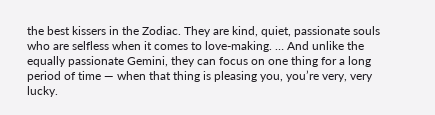the best kissers in the Zodiac. They are kind, quiet, passionate souls who are selfless when it comes to love-making. … And unlike the equally passionate Gemini, they can focus on one thing for a long period of time — when that thing is pleasing you, you’re very, very lucky.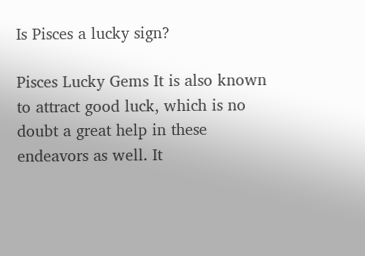Is Pisces a lucky sign?

Pisces Lucky Gems It is also known to attract good luck, which is no doubt a great help in these endeavors as well. It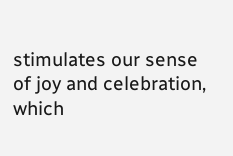stimulates our sense of joy and celebration, which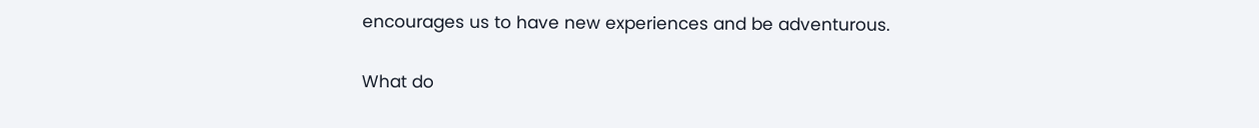encourages us to have new experiences and be adventurous.

What do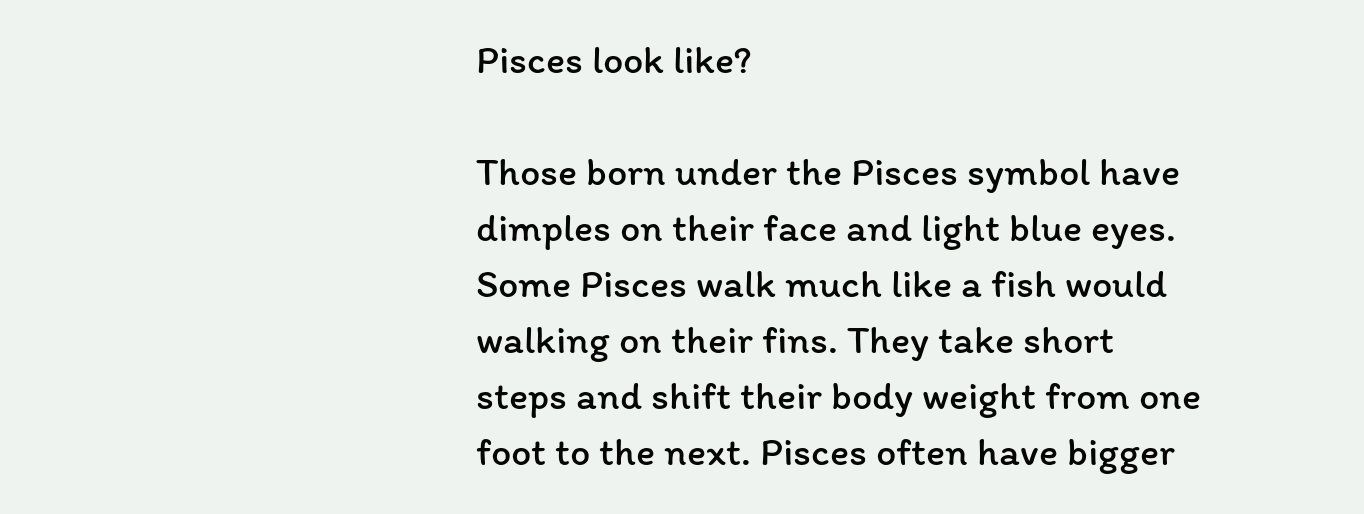Pisces look like?

Those born under the Pisces symbol have dimples on their face and light blue eyes. Some Pisces walk much like a fish would walking on their fins. They take short steps and shift their body weight from one foot to the next. Pisces often have bigger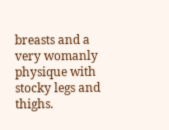breasts and a very womanly physique with stocky legs and thighs.